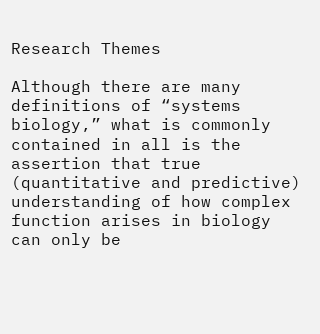Research Themes

Although there are many definitions of “systems biology,” what is commonly contained in all is the assertion that true (quantitative and predictive) understanding of how complex function arises in biology can only be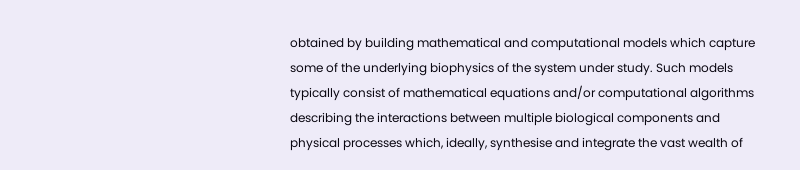obtained by building mathematical and computational models which capture some of the underlying biophysics of the system under study. Such models typically consist of mathematical equations and/or computational algorithms describing the interactions between multiple biological components and physical processes which, ideally, synthesise and integrate the vast wealth of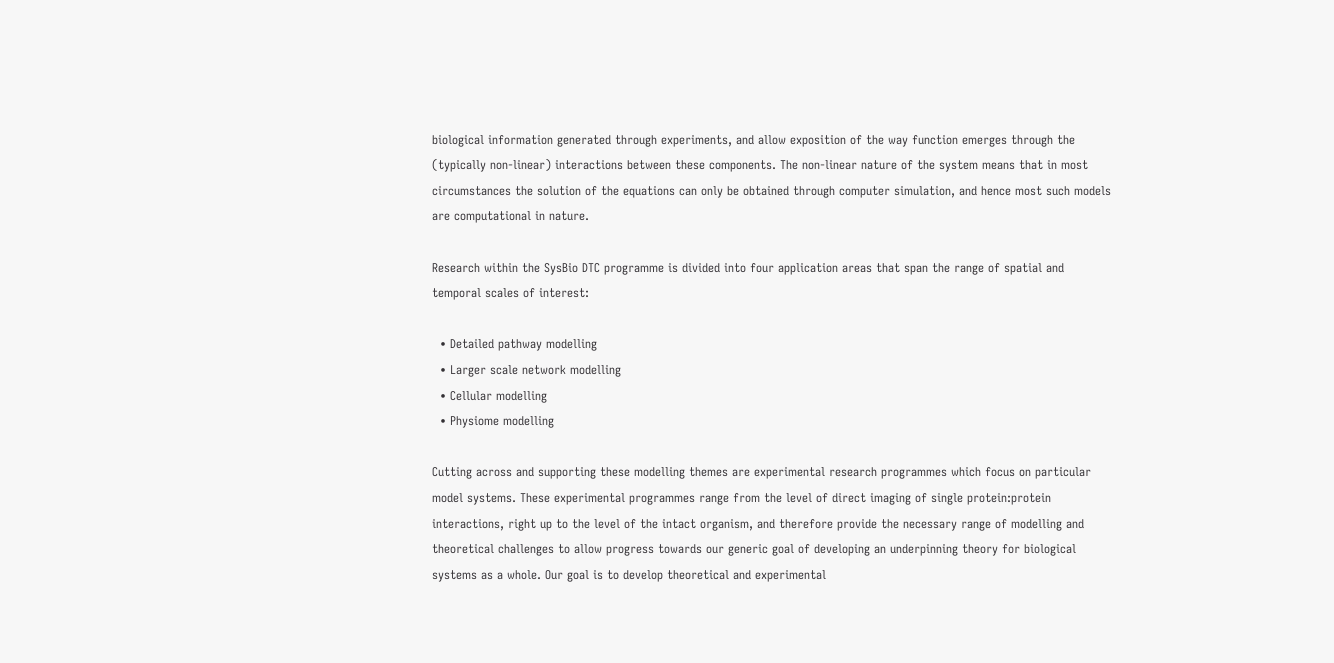biological information generated through experiments, and allow exposition of the way function emerges through the (typically non-linear) interactions between these components. The non-linear nature of the system means that in most circumstances the solution of the equations can only be obtained through computer simulation, and hence most such models are computational in nature.

Research within the SysBio DTC programme is divided into four application areas that span the range of spatial and temporal scales of interest:

  • Detailed pathway modelling
  • Larger scale network modelling
  • Cellular modelling
  • Physiome modelling

Cutting across and supporting these modelling themes are experimental research programmes which focus on particular model systems. These experimental programmes range from the level of direct imaging of single protein:protein interactions, right up to the level of the intact organism, and therefore provide the necessary range of modelling and theoretical challenges to allow progress towards our generic goal of developing an underpinning theory for biological systems as a whole. Our goal is to develop theoretical and experimental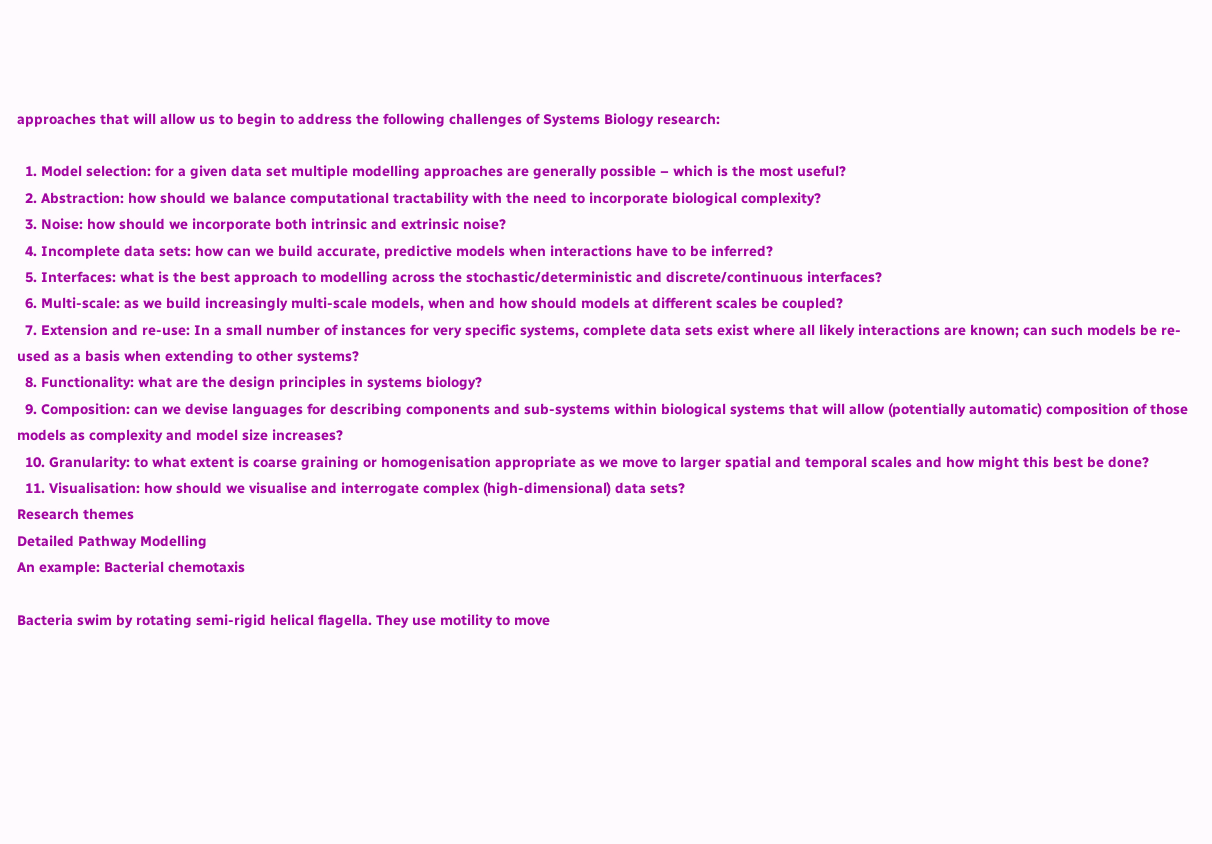approaches that will allow us to begin to address the following challenges of Systems Biology research:

  1. Model selection: for a given data set multiple modelling approaches are generally possible – which is the most useful?
  2. Abstraction: how should we balance computational tractability with the need to incorporate biological complexity?
  3. Noise: how should we incorporate both intrinsic and extrinsic noise?
  4. Incomplete data sets: how can we build accurate, predictive models when interactions have to be inferred?
  5. Interfaces: what is the best approach to modelling across the stochastic/deterministic and discrete/continuous interfaces?
  6. Multi-scale: as we build increasingly multi-scale models, when and how should models at different scales be coupled?
  7. Extension and re-use: In a small number of instances for very specific systems, complete data sets exist where all likely interactions are known; can such models be re-used as a basis when extending to other systems?
  8. Functionality: what are the design principles in systems biology?
  9. Composition: can we devise languages for describing components and sub-systems within biological systems that will allow (potentially automatic) composition of those models as complexity and model size increases?
  10. Granularity: to what extent is coarse graining or homogenisation appropriate as we move to larger spatial and temporal scales and how might this best be done?
  11. Visualisation: how should we visualise and interrogate complex (high-dimensional) data sets?
Research themes
Detailed Pathway Modelling
An example: Bacterial chemotaxis

Bacteria swim by rotating semi-rigid helical flagella. They use motility to move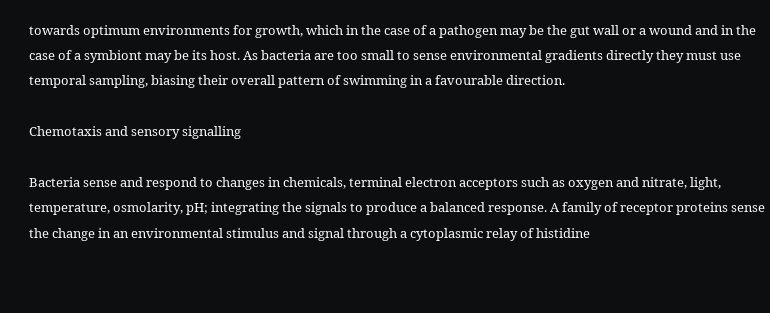towards optimum environments for growth, which in the case of a pathogen may be the gut wall or a wound and in the case of a symbiont may be its host. As bacteria are too small to sense environmental gradients directly they must use temporal sampling, biasing their overall pattern of swimming in a favourable direction.

Chemotaxis and sensory signalling

Bacteria sense and respond to changes in chemicals, terminal electron acceptors such as oxygen and nitrate, light, temperature, osmolarity, pH; integrating the signals to produce a balanced response. A family of receptor proteins sense the change in an environmental stimulus and signal through a cytoplasmic relay of histidine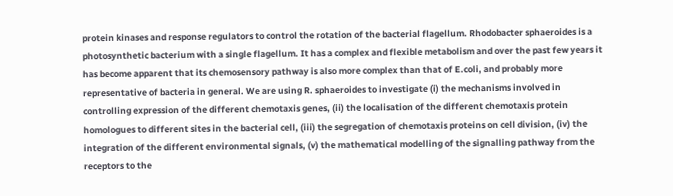protein kinases and response regulators to control the rotation of the bacterial flagellum. Rhodobacter sphaeroides is a photosynthetic bacterium with a single flagellum. It has a complex and flexible metabolism and over the past few years it has become apparent that its chemosensory pathway is also more complex than that of E.coli, and probably more representative of bacteria in general. We are using R. sphaeroides to investigate (i) the mechanisms involved in controlling expression of the different chemotaxis genes, (ii) the localisation of the different chemotaxis protein homologues to different sites in the bacterial cell, (iii) the segregation of chemotaxis proteins on cell division, (iv) the integration of the different environmental signals, (v) the mathematical modelling of the signalling pathway from the receptors to the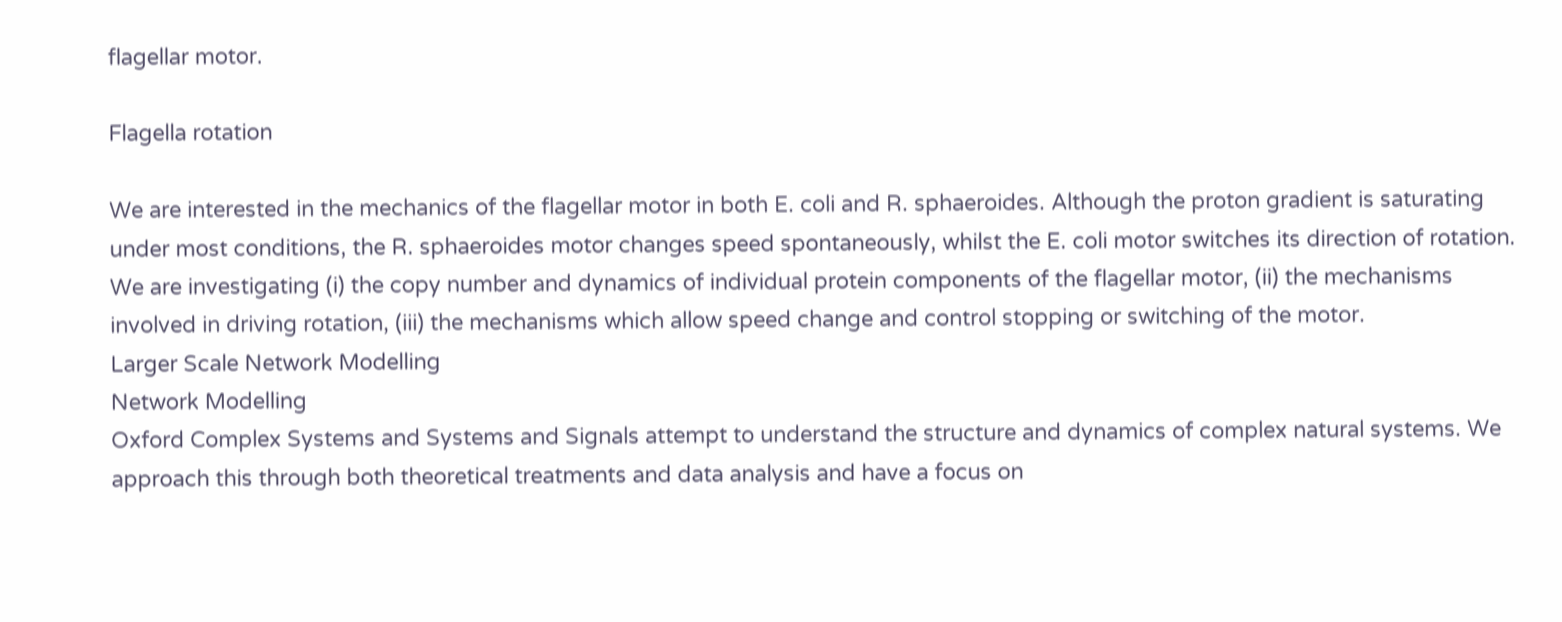flagellar motor.

Flagella rotation

We are interested in the mechanics of the flagellar motor in both E. coli and R. sphaeroides. Although the proton gradient is saturating under most conditions, the R. sphaeroides motor changes speed spontaneously, whilst the E. coli motor switches its direction of rotation. We are investigating (i) the copy number and dynamics of individual protein components of the flagellar motor, (ii) the mechanisms involved in driving rotation, (iii) the mechanisms which allow speed change and control stopping or switching of the motor.
Larger Scale Network Modelling
Network Modelling
Oxford Complex Systems and Systems and Signals attempt to understand the structure and dynamics of complex natural systems. We approach this through both theoretical treatments and data analysis and have a focus on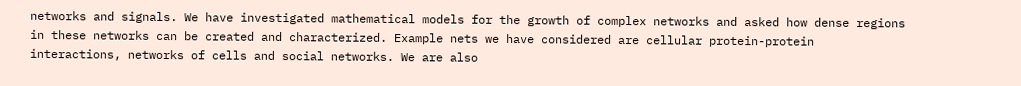networks and signals. We have investigated mathematical models for the growth of complex networks and asked how dense regions in these networks can be created and characterized. Example nets we have considered are cellular protein-protein interactions, networks of cells and social networks. We are also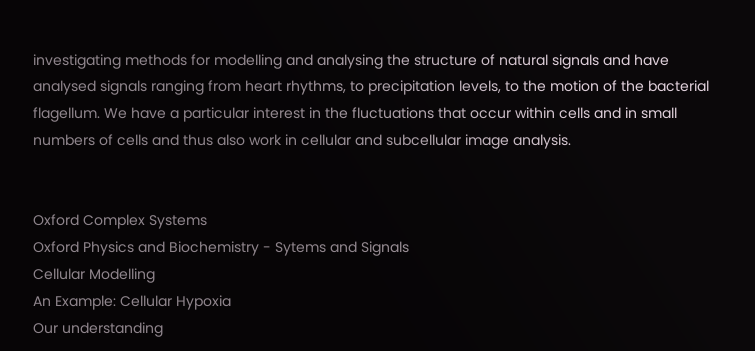investigating methods for modelling and analysing the structure of natural signals and have analysed signals ranging from heart rhythms, to precipitation levels, to the motion of the bacterial flagellum. We have a particular interest in the fluctuations that occur within cells and in small numbers of cells and thus also work in cellular and subcellular image analysis.


Oxford Complex Systems
Oxford Physics and Biochemistry - Sytems and Signals
Cellular Modelling
An Example: Cellular Hypoxia
Our understanding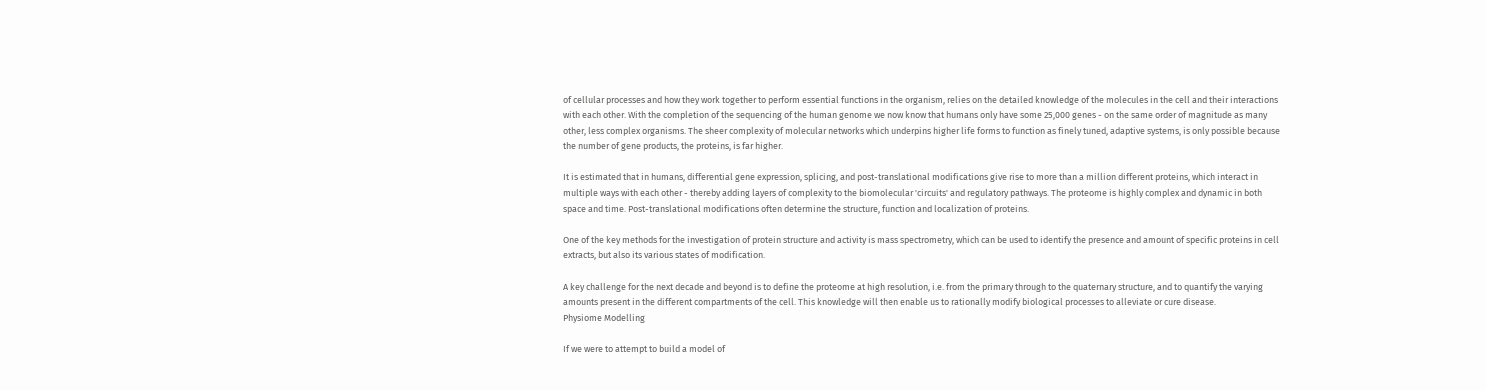of cellular processes and how they work together to perform essential functions in the organism, relies on the detailed knowledge of the molecules in the cell and their interactions with each other. With the completion of the sequencing of the human genome we now know that humans only have some 25,000 genes - on the same order of magnitude as many other, less complex organisms. The sheer complexity of molecular networks which underpins higher life forms to function as finely tuned, adaptive systems, is only possible because the number of gene products, the proteins, is far higher.

It is estimated that in humans, differential gene expression, splicing, and post-translational modifications give rise to more than a million different proteins, which interact in multiple ways with each other - thereby adding layers of complexity to the biomolecular 'circuits' and regulatory pathways. The proteome is highly complex and dynamic in both space and time. Post-translational modifications often determine the structure, function and localization of proteins.

One of the key methods for the investigation of protein structure and activity is mass spectrometry, which can be used to identify the presence and amount of specific proteins in cell extracts, but also its various states of modification.

A key challenge for the next decade and beyond is to define the proteome at high resolution, i.e. from the primary through to the quaternary structure, and to quantify the varying amounts present in the different compartments of the cell. This knowledge will then enable us to rationally modify biological processes to alleviate or cure disease.
Physiome Modelling

If we were to attempt to build a model of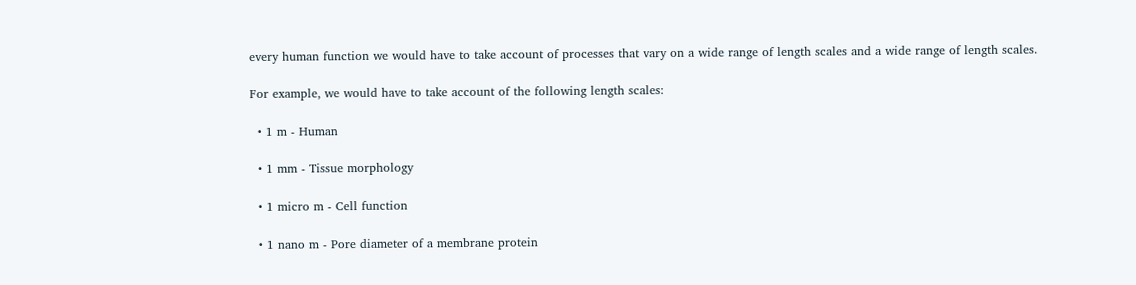every human function we would have to take account of processes that vary on a wide range of length scales and a wide range of length scales.

For example, we would have to take account of the following length scales:

  • 1 m - Human

  • 1 mm - Tissue morphology

  • 1 micro m - Cell function

  • 1 nano m - Pore diameter of a membrane protein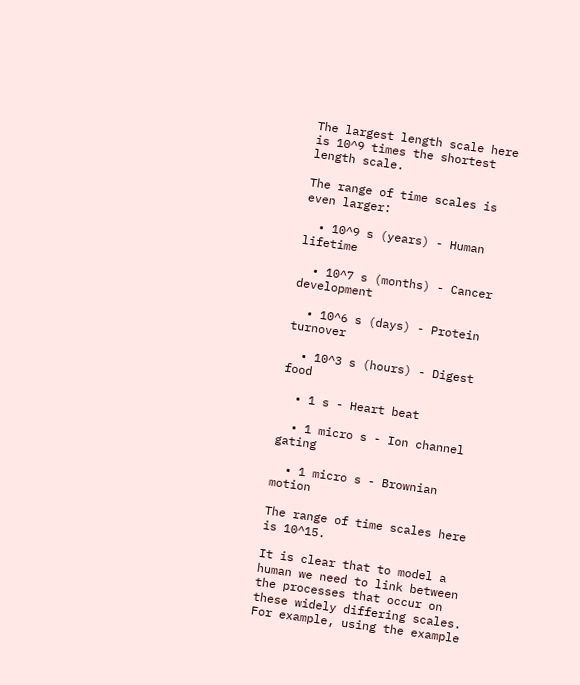The largest length scale here is 10^9 times the shortest length scale.

The range of time scales is even larger:

  • 10^9 s (years) - Human lifetime

  • 10^7 s (months) - Cancer development

  • 10^6 s (days) - Protein turnover

  • 10^3 s (hours) - Digest food

  • 1 s - Heart beat

  • 1 micro s - Ion channel gating

  • 1 micro s - Brownian motion

The range of time scales here is 10^15.

It is clear that to model a human we need to link between the processes that occur on these widely differing scales. For example, using the example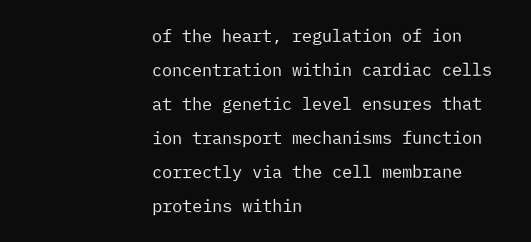of the heart, regulation of ion concentration within cardiac cells at the genetic level ensures that ion transport mechanisms function correctly via the cell membrane proteins within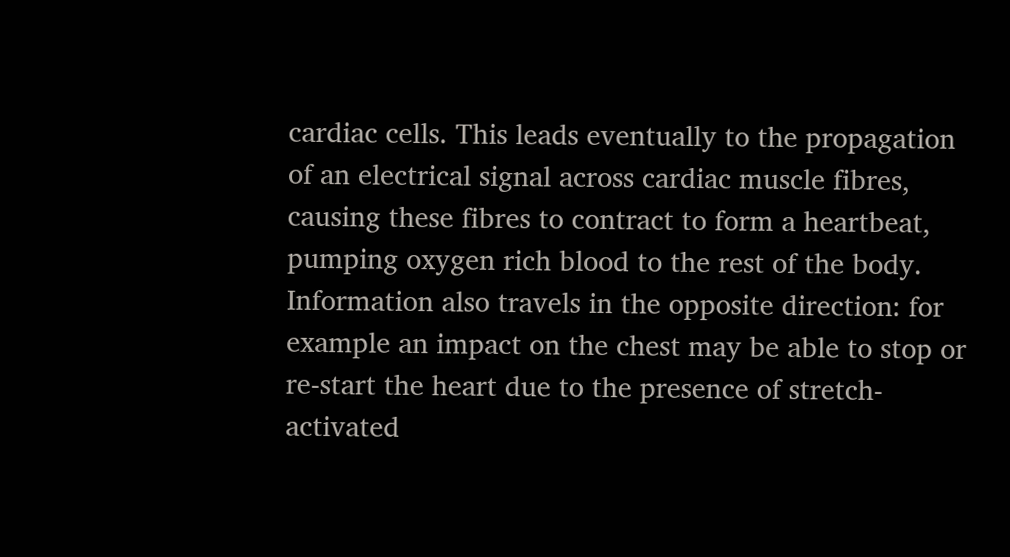cardiac cells. This leads eventually to the propagation of an electrical signal across cardiac muscle fibres, causing these fibres to contract to form a heartbeat, pumping oxygen rich blood to the rest of the body. Information also travels in the opposite direction: for example an impact on the chest may be able to stop or re-start the heart due to the presence of stretch-activated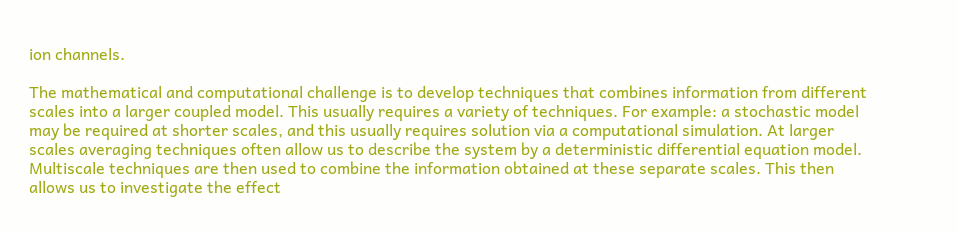ion channels.

The mathematical and computational challenge is to develop techniques that combines information from different scales into a larger coupled model. This usually requires a variety of techniques. For example: a stochastic model may be required at shorter scales, and this usually requires solution via a computational simulation. At larger scales averaging techniques often allow us to describe the system by a deterministic differential equation model. Multiscale techniques are then used to combine the information obtained at these separate scales. This then allows us to investigate the effect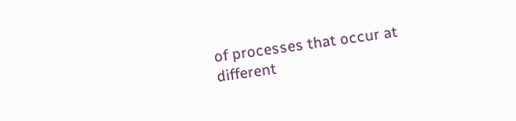of processes that occur at different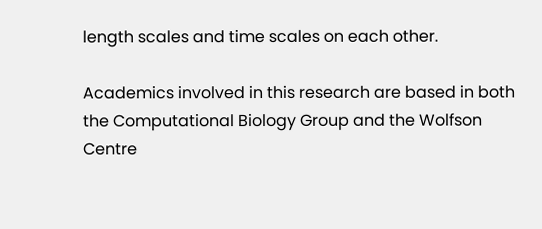length scales and time scales on each other.

Academics involved in this research are based in both the Computational Biology Group and the Wolfson Centre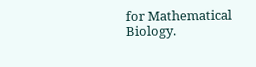for Mathematical Biology.